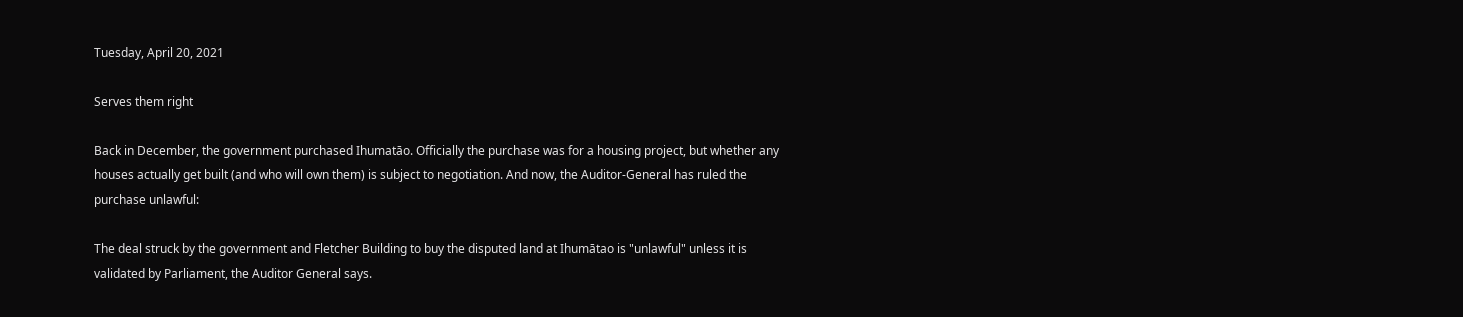Tuesday, April 20, 2021

Serves them right

Back in December, the government purchased Ihumatāo. Officially the purchase was for a housing project, but whether any houses actually get built (and who will own them) is subject to negotiation. And now, the Auditor-General has ruled the purchase unlawful:

The deal struck by the government and Fletcher Building to buy the disputed land at Ihumātao is "unlawful" unless it is validated by Parliament, the Auditor General says.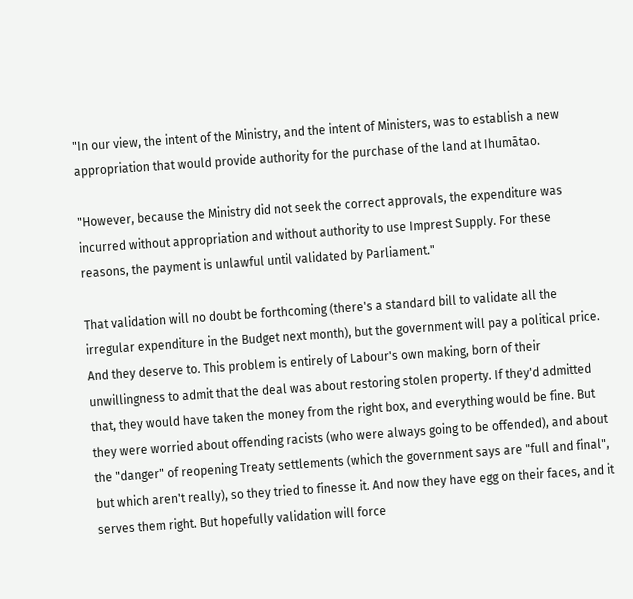"In our view, the intent of the Ministry, and the intent of Ministers, was to establish a new appropriation that would provide authority for the purchase of the land at Ihumātao.

"However, because the Ministry did not seek the correct approvals, the expenditure was incurred without appropriation and without authority to use Imprest Supply. For these reasons, the payment is unlawful until validated by Parliament."

That validation will no doubt be forthcoming (there's a standard bill to validate all the irregular expenditure in the Budget next month), but the government will pay a political price. And they deserve to. This problem is entirely of Labour's own making, born of their unwillingness to admit that the deal was about restoring stolen property. If they'd admitted that, they would have taken the money from the right box, and everything would be fine. But they were worried about offending racists (who were always going to be offended), and about the "danger" of reopening Treaty settlements (which the government says are "full and final", but which aren't really), so they tried to finesse it. And now they have egg on their faces, and it serves them right. But hopefully validation will force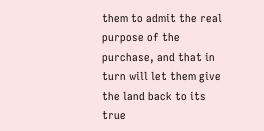them to admit the real purpose of the purchase, and that in turn will let them give the land back to its true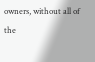owners, without all of the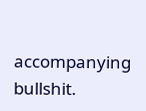accompanying bullshit.